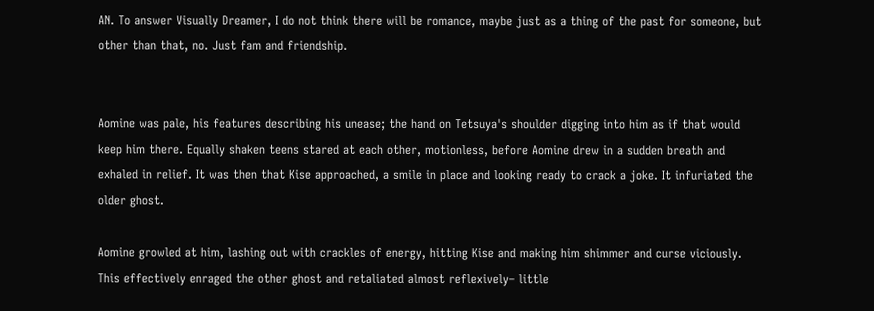AN. To answer Visually Dreamer, I do not think there will be romance, maybe just as a thing of the past for someone, but other than that, no. Just fam and friendship.


Aomine was pale, his features describing his unease; the hand on Tetsuya's shoulder digging into him as if that would keep him there. Equally shaken teens stared at each other, motionless, before Aomine drew in a sudden breath and exhaled in relief. It was then that Kise approached, a smile in place and looking ready to crack a joke. It infuriated the older ghost.

Aomine growled at him, lashing out with crackles of energy, hitting Kise and making him shimmer and curse viciously. This effectively enraged the other ghost and retaliated almost reflexively– little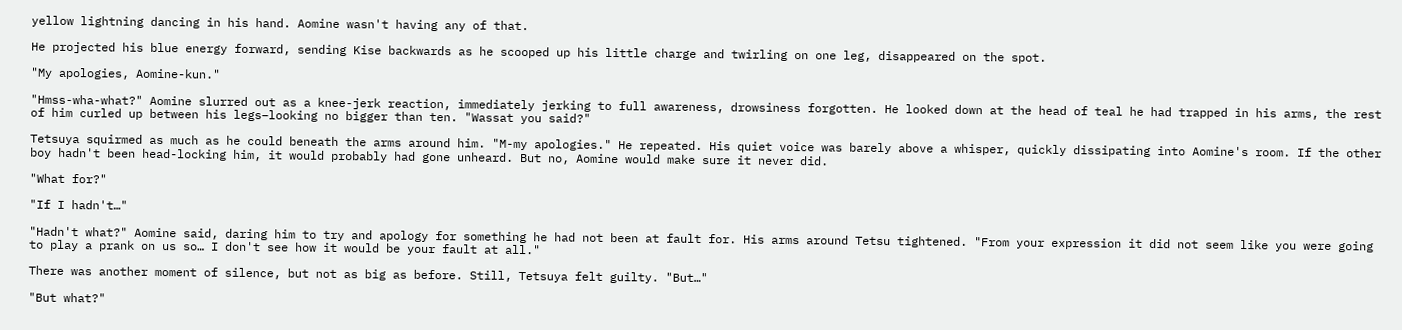yellow lightning dancing in his hand. Aomine wasn't having any of that.

He projected his blue energy forward, sending Kise backwards as he scooped up his little charge and twirling on one leg, disappeared on the spot.

"My apologies, Aomine-kun."

"Hmss-wha-what?" Aomine slurred out as a knee-jerk reaction, immediately jerking to full awareness, drowsiness forgotten. He looked down at the head of teal he had trapped in his arms, the rest of him curled up between his legs–looking no bigger than ten. "Wassat you said?"

Tetsuya squirmed as much as he could beneath the arms around him. "M-my apologies." He repeated. His quiet voice was barely above a whisper, quickly dissipating into Aomine's room. If the other boy hadn't been head-locking him, it would probably had gone unheard. But no, Aomine would make sure it never did.

"What for?"

"If I hadn't…"

"Hadn't what?" Aomine said, daring him to try and apology for something he had not been at fault for. His arms around Tetsu tightened. "From your expression it did not seem like you were going to play a prank on us so… I don't see how it would be your fault at all."

There was another moment of silence, but not as big as before. Still, Tetsuya felt guilty. "But…"

"But what?"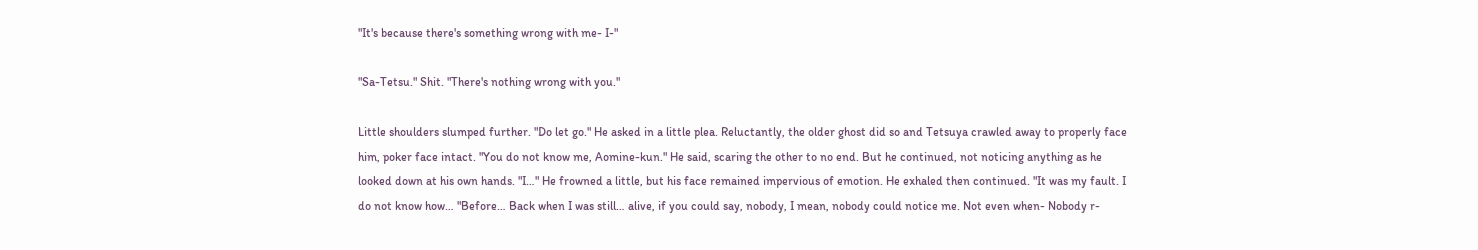"It's because there's something wrong with me- I-"

"Sa-Tetsu." Shit. "There's nothing wrong with you."

Little shoulders slumped further. "Do let go." He asked in a little plea. Reluctantly, the older ghost did so and Tetsuya crawled away to properly face him, poker face intact. "You do not know me, Aomine-kun." He said, scaring the other to no end. But he continued, not noticing anything as he looked down at his own hands. "I…" He frowned a little, but his face remained impervious of emotion. He exhaled then continued. "It was my fault. I do not know how… "Before… Back when I was still… alive, if you could say, nobody, I mean, nobody could notice me. Not even when- Nobody r-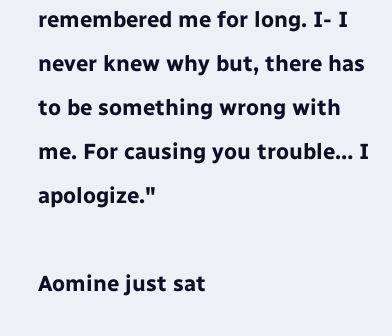remembered me for long. I- I never knew why but, there has to be something wrong with me. For causing you trouble… I apologize."

Aomine just sat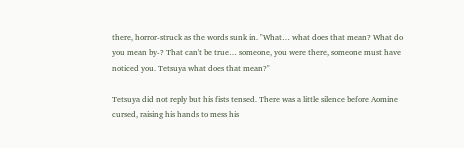there, horror-struck as the words sunk in. "What… what does that mean? What do you mean by-? That can't be true… someone, you were there, someone must have noticed you. Tetsuya what does that mean?"

Tetsuya did not reply but his fists tensed. There was a little silence before Aomine cursed, raising his hands to mess his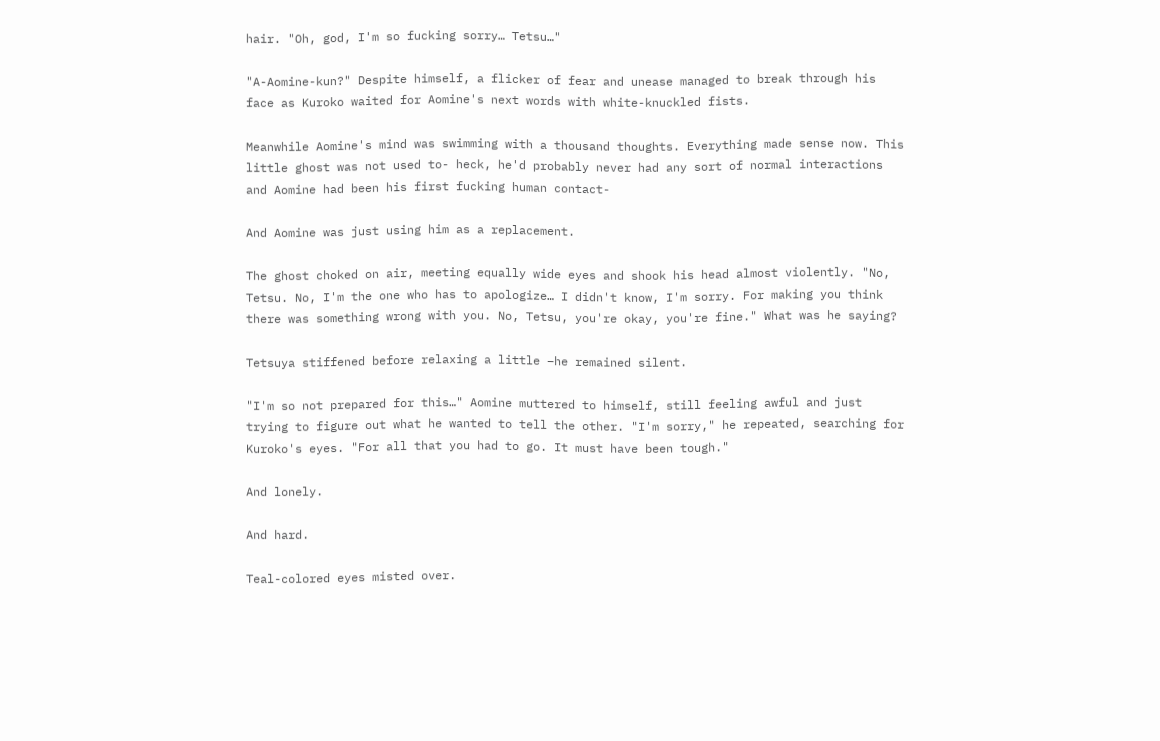hair. "Oh, god, I'm so fucking sorry… Tetsu…"

"A-Aomine-kun?" Despite himself, a flicker of fear and unease managed to break through his face as Kuroko waited for Aomine's next words with white-knuckled fists.

Meanwhile Aomine's mind was swimming with a thousand thoughts. Everything made sense now. This little ghost was not used to- heck, he'd probably never had any sort of normal interactions and Aomine had been his first fucking human contact-

And Aomine was just using him as a replacement.

The ghost choked on air, meeting equally wide eyes and shook his head almost violently. "No, Tetsu. No, I'm the one who has to apologize… I didn't know, I'm sorry. For making you think there was something wrong with you. No, Tetsu, you're okay, you're fine." What was he saying?

Tetsuya stiffened before relaxing a little –he remained silent.

"I'm so not prepared for this…" Aomine muttered to himself, still feeling awful and just trying to figure out what he wanted to tell the other. "I'm sorry," he repeated, searching for Kuroko's eyes. "For all that you had to go. It must have been tough."

And lonely.

And hard.

Teal-colored eyes misted over.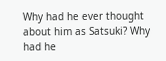Why had he ever thought about him as Satsuki? Why had he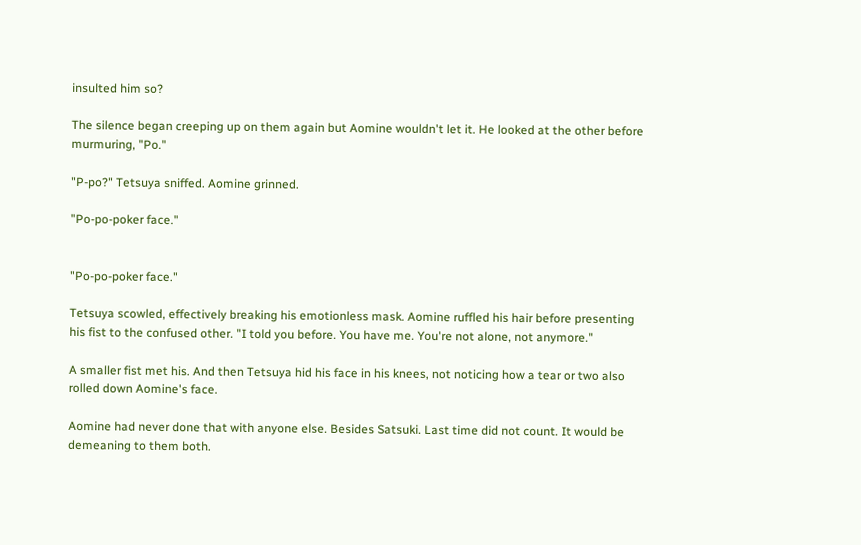insulted him so?

The silence began creeping up on them again but Aomine wouldn't let it. He looked at the other before murmuring, "Po."

"P-po?" Tetsuya sniffed. Aomine grinned.

"Po-po-poker face."


"Po-po-poker face."

Tetsuya scowled, effectively breaking his emotionless mask. Aomine ruffled his hair before presenting his fist to the confused other. "I told you before. You have me. You're not alone, not anymore."

A smaller fist met his. And then Tetsuya hid his face in his knees, not noticing how a tear or two also rolled down Aomine's face.

Aomine had never done that with anyone else. Besides Satsuki. Last time did not count. It would be demeaning to them both.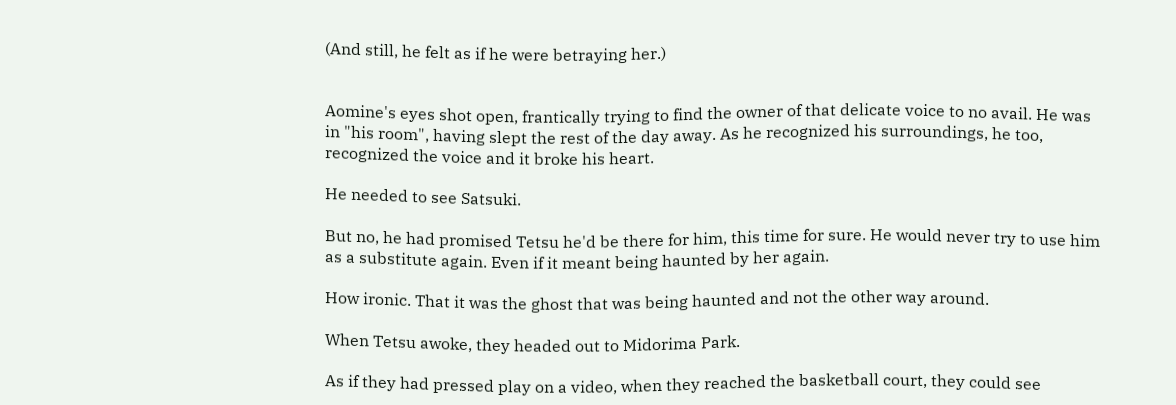(And still, he felt as if he were betraying her.)


Aomine's eyes shot open, frantically trying to find the owner of that delicate voice to no avail. He was in "his room", having slept the rest of the day away. As he recognized his surroundings, he too, recognized the voice and it broke his heart.

He needed to see Satsuki.

But no, he had promised Tetsu he'd be there for him, this time for sure. He would never try to use him as a substitute again. Even if it meant being haunted by her again.

How ironic. That it was the ghost that was being haunted and not the other way around.

When Tetsu awoke, they headed out to Midorima Park.

As if they had pressed play on a video, when they reached the basketball court, they could see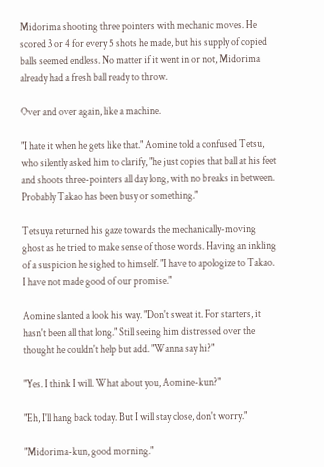Midorima shooting three pointers with mechanic moves. He scored 3 or 4 for every 5 shots he made, but his supply of copied balls seemed endless. No matter if it went in or not, Midorima already had a fresh ball ready to throw.

Over and over again, like a machine.

"I hate it when he gets like that." Aomine told a confused Tetsu, who silently asked him to clarify, "he just copies that ball at his feet and shoots three-pointers all day long, with no breaks in between. Probably Takao has been busy or something."

Tetsuya returned his gaze towards the mechanically-moving ghost as he tried to make sense of those words. Having an inkling of a suspicion he sighed to himself. "I have to apologize to Takao. I have not made good of our promise."

Aomine slanted a look his way. "Don't sweat it. For starters, it hasn't been all that long." Still seeing him distressed over the thought he couldn't help but add. "Wanna say hi?"

"Yes. I think I will. What about you, Aomine-kun?"

"Eh, I'll hang back today. But I will stay close, don't worry."

"Midorima-kun, good morning."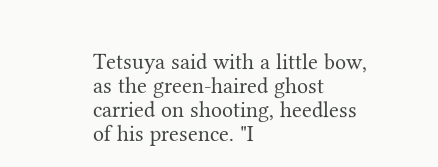Tetsuya said with a little bow, as the green-haired ghost carried on shooting, heedless of his presence. "I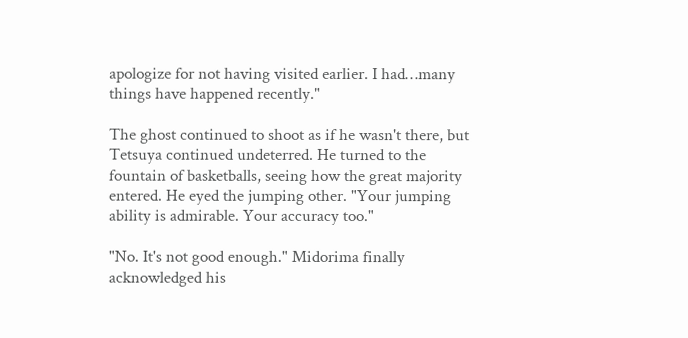apologize for not having visited earlier. I had…many things have happened recently."

The ghost continued to shoot as if he wasn't there, but Tetsuya continued undeterred. He turned to the fountain of basketballs, seeing how the great majority entered. He eyed the jumping other. "Your jumping ability is admirable. Your accuracy too."

"No. It's not good enough." Midorima finally acknowledged his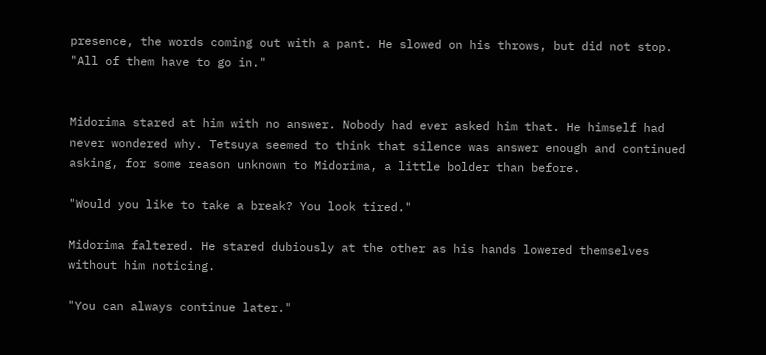presence, the words coming out with a pant. He slowed on his throws, but did not stop. "All of them have to go in."


Midorima stared at him with no answer. Nobody had ever asked him that. He himself had never wondered why. Tetsuya seemed to think that silence was answer enough and continued asking, for some reason unknown to Midorima, a little bolder than before.

"Would you like to take a break? You look tired."

Midorima faltered. He stared dubiously at the other as his hands lowered themselves without him noticing.

"You can always continue later."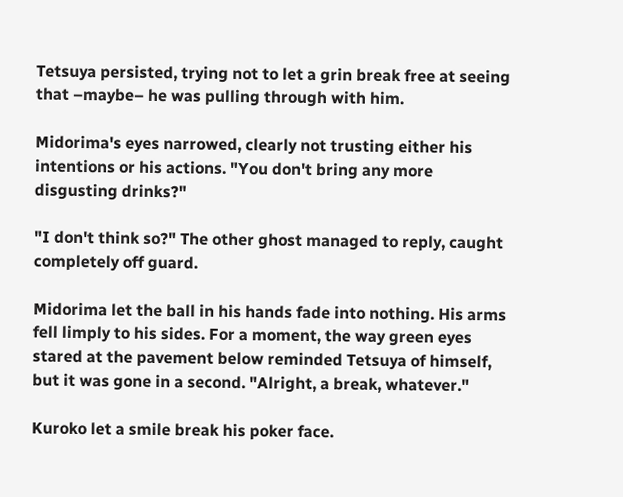Tetsuya persisted, trying not to let a grin break free at seeing that –maybe– he was pulling through with him.

Midorima's eyes narrowed, clearly not trusting either his intentions or his actions. "You don't bring any more disgusting drinks?"

"I don't think so?" The other ghost managed to reply, caught completely off guard.

Midorima let the ball in his hands fade into nothing. His arms fell limply to his sides. For a moment, the way green eyes stared at the pavement below reminded Tetsuya of himself, but it was gone in a second. "Alright, a break, whatever."

Kuroko let a smile break his poker face.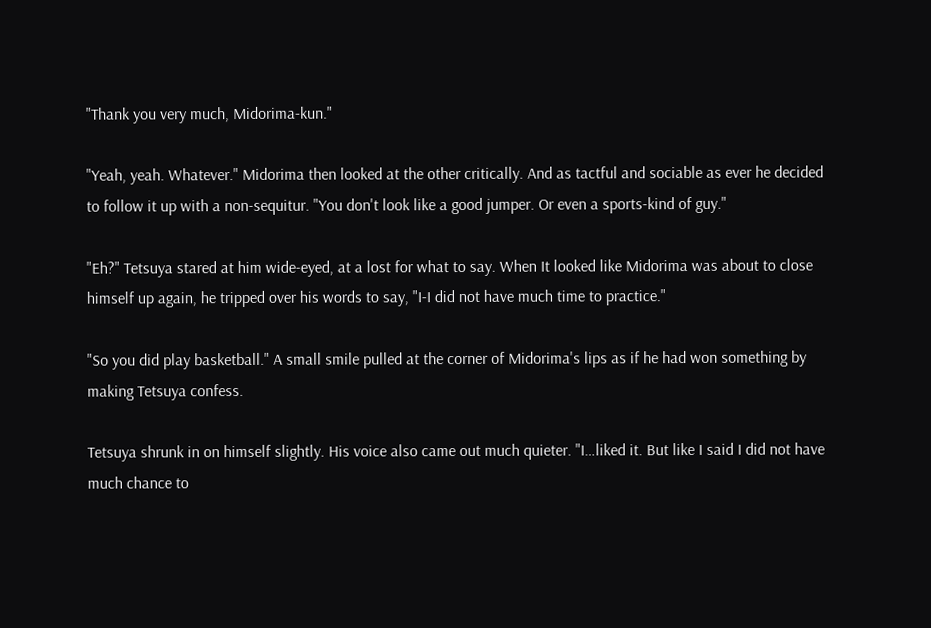"Thank you very much, Midorima-kun."

"Yeah, yeah. Whatever." Midorima then looked at the other critically. And as tactful and sociable as ever he decided to follow it up with a non-sequitur. "You don't look like a good jumper. Or even a sports-kind of guy."

"Eh?" Tetsuya stared at him wide-eyed, at a lost for what to say. When It looked like Midorima was about to close himself up again, he tripped over his words to say, "I-I did not have much time to practice."

"So you did play basketball." A small smile pulled at the corner of Midorima's lips as if he had won something by making Tetsuya confess.

Tetsuya shrunk in on himself slightly. His voice also came out much quieter. "I…liked it. But like I said I did not have much chance to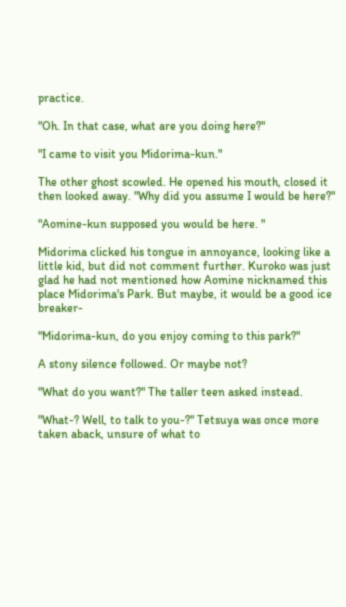practice.

"Oh. In that case, what are you doing here?"

"I came to visit you Midorima-kun."

The other ghost scowled. He opened his mouth, closed it then looked away. "Why did you assume I would be here?"

"Aomine-kun supposed you would be here. "

Midorima clicked his tongue in annoyance, looking like a little kid, but did not comment further. Kuroko was just glad he had not mentioned how Aomine nicknamed this place Midorima's Park. But maybe, it would be a good ice breaker-

"Midorima-kun, do you enjoy coming to this park?"

A stony silence followed. Or maybe not?

"What do you want?" The taller teen asked instead.

"What-? Well, to talk to you-?" Tetsuya was once more taken aback, unsure of what to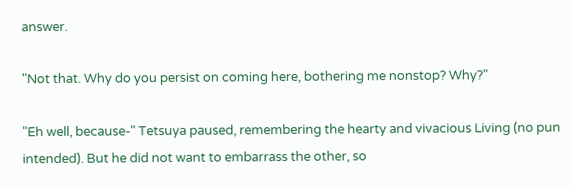answer.

"Not that. Why do you persist on coming here, bothering me nonstop? Why?"

"Eh well, because-" Tetsuya paused, remembering the hearty and vivacious Living (no pun intended). But he did not want to embarrass the other, so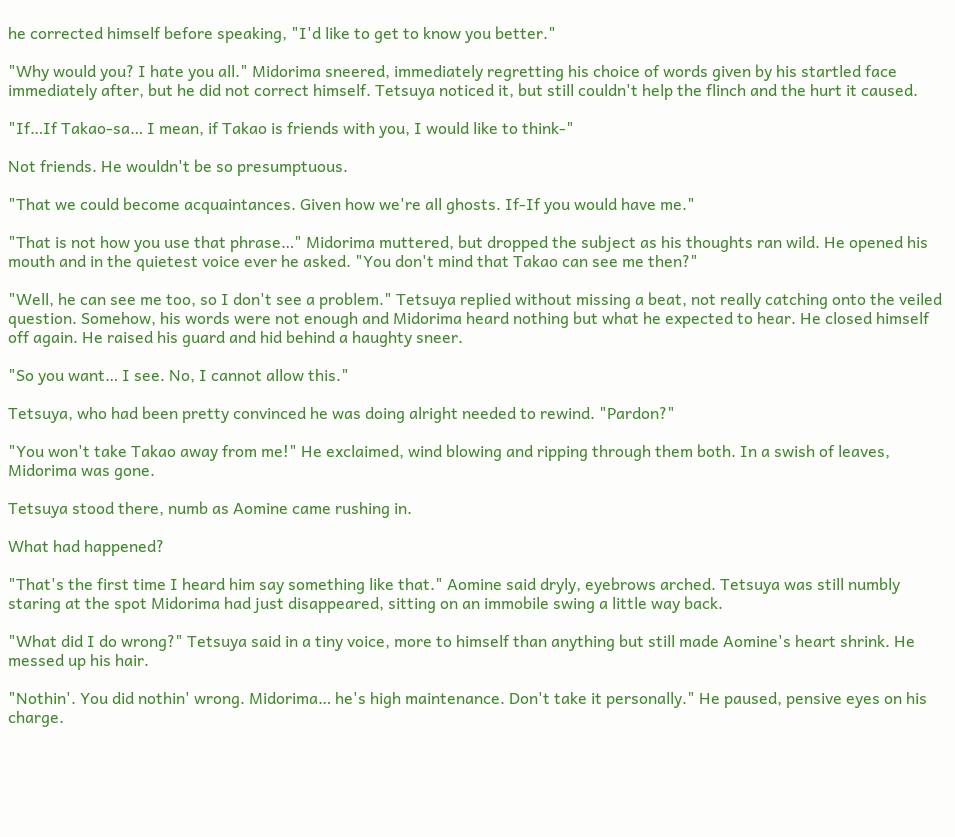he corrected himself before speaking, "I'd like to get to know you better."

"Why would you? I hate you all." Midorima sneered, immediately regretting his choice of words given by his startled face immediately after, but he did not correct himself. Tetsuya noticed it, but still couldn't help the flinch and the hurt it caused.

"If…If Takao-sa… I mean, if Takao is friends with you, I would like to think-"

Not friends. He wouldn't be so presumptuous.

"That we could become acquaintances. Given how we're all ghosts. If-If you would have me."

"That is not how you use that phrase…" Midorima muttered, but dropped the subject as his thoughts ran wild. He opened his mouth and in the quietest voice ever he asked. "You don't mind that Takao can see me then?"

"Well, he can see me too, so I don't see a problem." Tetsuya replied without missing a beat, not really catching onto the veiled question. Somehow, his words were not enough and Midorima heard nothing but what he expected to hear. He closed himself off again. He raised his guard and hid behind a haughty sneer.

"So you want… I see. No, I cannot allow this."

Tetsuya, who had been pretty convinced he was doing alright needed to rewind. "Pardon?"

"You won't take Takao away from me!" He exclaimed, wind blowing and ripping through them both. In a swish of leaves, Midorima was gone.

Tetsuya stood there, numb as Aomine came rushing in.

What had happened?

"That's the first time I heard him say something like that." Aomine said dryly, eyebrows arched. Tetsuya was still numbly staring at the spot Midorima had just disappeared, sitting on an immobile swing a little way back.

"What did I do wrong?" Tetsuya said in a tiny voice, more to himself than anything but still made Aomine's heart shrink. He messed up his hair.

"Nothin'. You did nothin' wrong. Midorima… he's high maintenance. Don't take it personally." He paused, pensive eyes on his charge.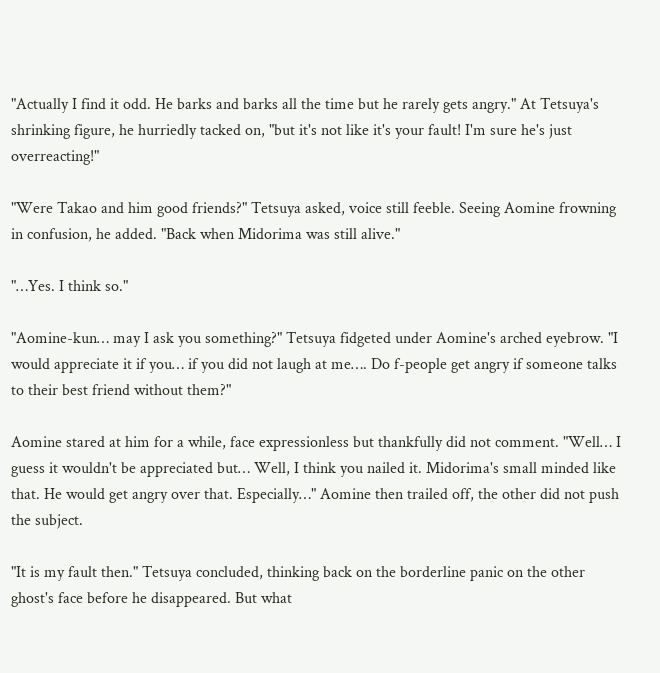"Actually I find it odd. He barks and barks all the time but he rarely gets angry." At Tetsuya's shrinking figure, he hurriedly tacked on, "but it's not like it's your fault! I'm sure he's just overreacting!"

"Were Takao and him good friends?" Tetsuya asked, voice still feeble. Seeing Aomine frowning in confusion, he added. "Back when Midorima was still alive."

"…Yes. I think so."

"Aomine-kun… may I ask you something?" Tetsuya fidgeted under Aomine's arched eyebrow. "I would appreciate it if you… if you did not laugh at me…. Do f-people get angry if someone talks to their best friend without them?"

Aomine stared at him for a while, face expressionless but thankfully did not comment. "Well… I guess it wouldn't be appreciated but… Well, I think you nailed it. Midorima's small minded like that. He would get angry over that. Especially…" Aomine then trailed off, the other did not push the subject.

"It is my fault then." Tetsuya concluded, thinking back on the borderline panic on the other ghost's face before he disappeared. But what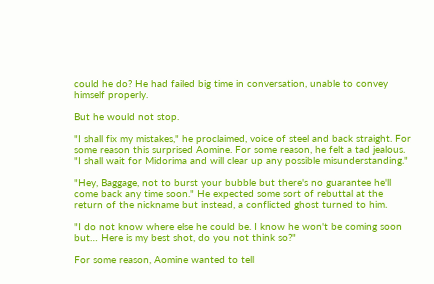could he do? He had failed big time in conversation, unable to convey himself properly.

But he would not stop.

"I shall fix my mistakes," he proclaimed, voice of steel and back straight. For some reason this surprised Aomine. For some reason, he felt a tad jealous. "I shall wait for Midorima and will clear up any possible misunderstanding."

"Hey, Baggage, not to burst your bubble but there's no guarantee he'll come back any time soon." He expected some sort of rebuttal at the return of the nickname but instead, a conflicted ghost turned to him.

"I do not know where else he could be. I know he won't be coming soon but… Here is my best shot, do you not think so?"

For some reason, Aomine wanted to tell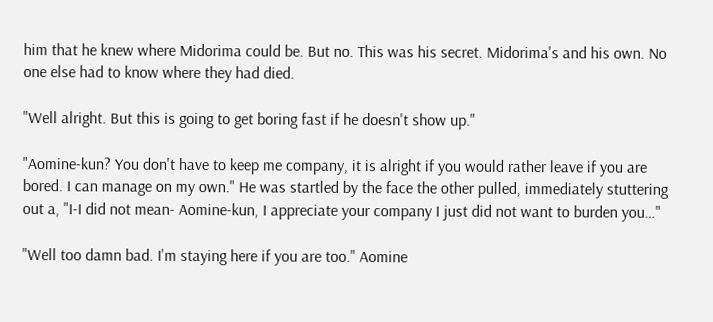him that he knew where Midorima could be. But no. This was his secret. Midorima's and his own. No one else had to know where they had died.

"Well alright. But this is going to get boring fast if he doesn't show up."

"Aomine-kun? You don't have to keep me company, it is alright if you would rather leave if you are bored. I can manage on my own." He was startled by the face the other pulled, immediately stuttering out a, "I-I did not mean- Aomine-kun, I appreciate your company I just did not want to burden you…"

"Well too damn bad. I'm staying here if you are too." Aomine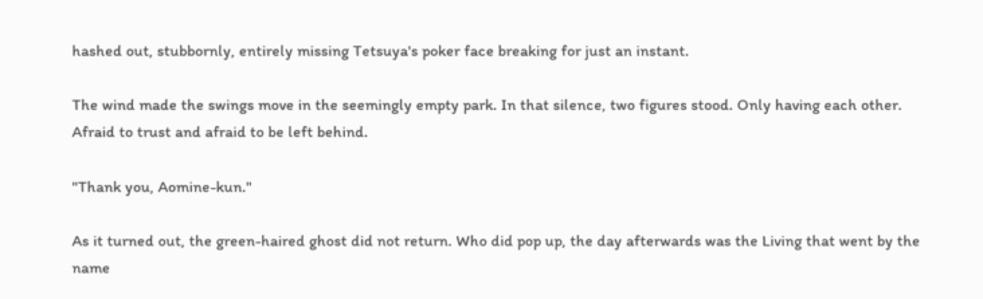hashed out, stubbornly, entirely missing Tetsuya's poker face breaking for just an instant.

The wind made the swings move in the seemingly empty park. In that silence, two figures stood. Only having each other. Afraid to trust and afraid to be left behind.

"Thank you, Aomine-kun."

As it turned out, the green-haired ghost did not return. Who did pop up, the day afterwards was the Living that went by the name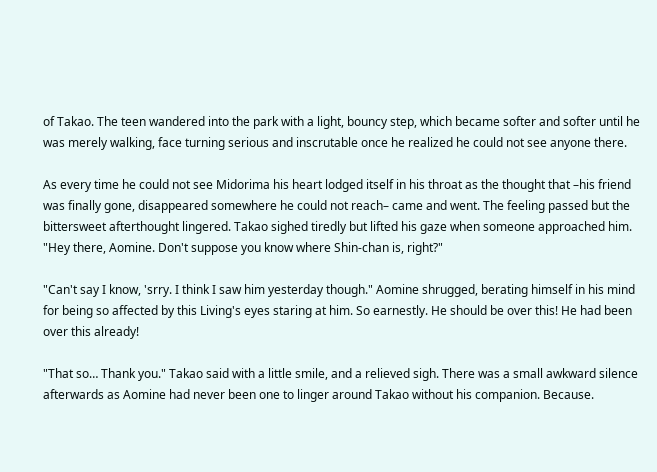of Takao. The teen wandered into the park with a light, bouncy step, which became softer and softer until he was merely walking, face turning serious and inscrutable once he realized he could not see anyone there.

As every time he could not see Midorima his heart lodged itself in his throat as the thought that –his friend was finally gone, disappeared somewhere he could not reach– came and went. The feeling passed but the bittersweet afterthought lingered. Takao sighed tiredly but lifted his gaze when someone approached him. "Hey there, Aomine. Don't suppose you know where Shin-chan is, right?"

"Can't say I know, 'srry. I think I saw him yesterday though." Aomine shrugged, berating himself in his mind for being so affected by this Living's eyes staring at him. So earnestly. He should be over this! He had been over this already!

"That so… Thank you." Takao said with a little smile, and a relieved sigh. There was a small awkward silence afterwards as Aomine had never been one to linger around Takao without his companion. Because.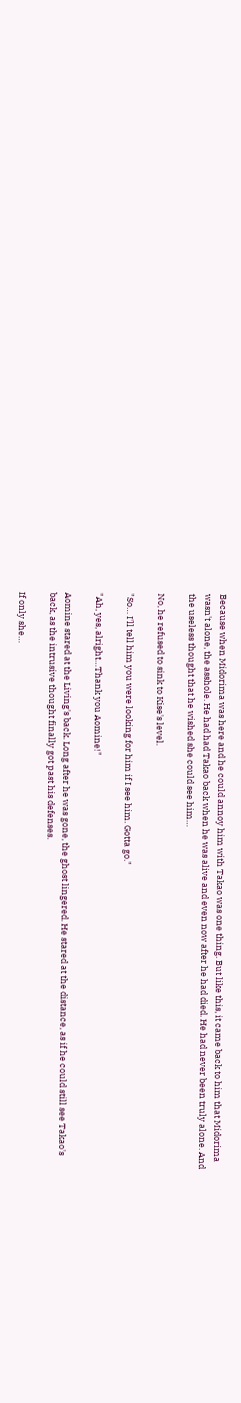Because when Midorima was here and he could annoy him with Takao was one thing. But like this, it came back to him that Midorima wasn't alone, the asshole. He had had Takao back when he was alive and even now after he had died. He had never been truly alone. And the useless thought that he wished she could see him…

No, he refused to sink to Kise's level.

"So… I'll tell him you were looking for him if I see him. Gotta go."

"Ah, yes, alright…Thank you Aomine!"

Aomine stared at the Living's back. Long after he was gone, the ghost lingered. He stared at the distance, as if he could still see Takao's back, as the intrusive thought finally got past his defenses.

If only she…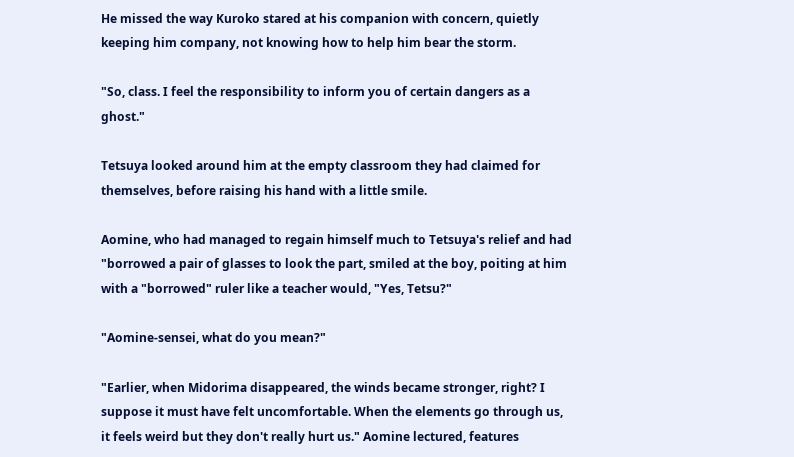He missed the way Kuroko stared at his companion with concern, quietly keeping him company, not knowing how to help him bear the storm.

"So, class. I feel the responsibility to inform you of certain dangers as a ghost."

Tetsuya looked around him at the empty classroom they had claimed for themselves, before raising his hand with a little smile.

Aomine, who had managed to regain himself much to Tetsuya's relief and had "borrowed a pair of glasses to look the part, smiled at the boy, poiting at him with a "borrowed" ruler like a teacher would, "Yes, Tetsu?"

"Aomine-sensei, what do you mean?"

"Earlier, when Midorima disappeared, the winds became stronger, right? I suppose it must have felt uncomfortable. When the elements go through us, it feels weird but they don't really hurt us." Aomine lectured, features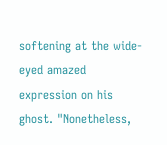softening at the wide-eyed amazed expression on his ghost. "Nonetheless,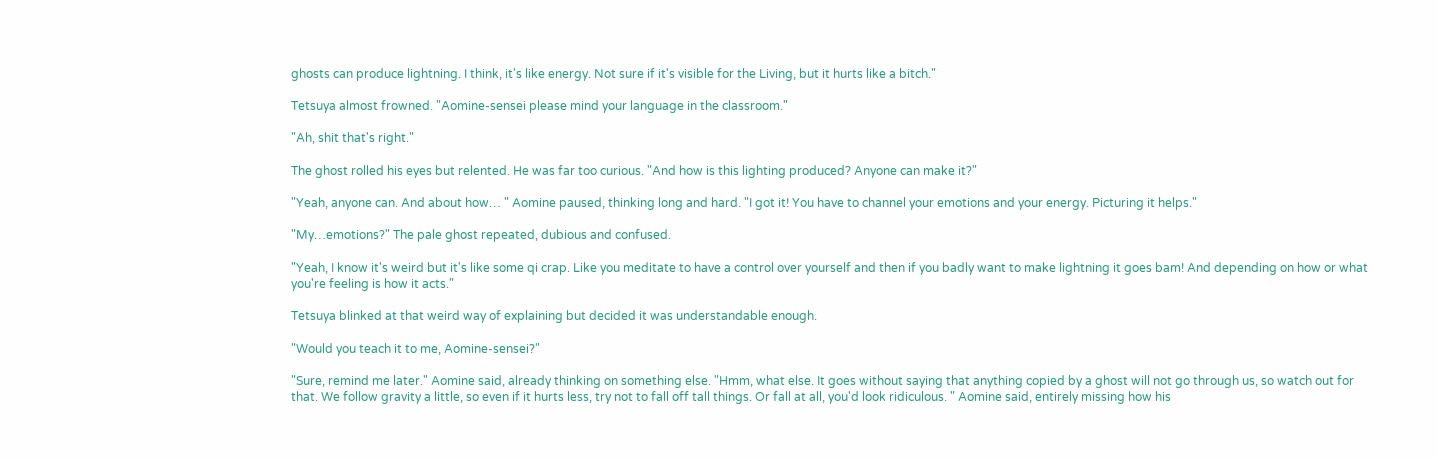ghosts can produce lightning. I think, it's like energy. Not sure if it's visible for the Living, but it hurts like a bitch."

Tetsuya almost frowned. "Aomine-sensei please mind your language in the classroom."

"Ah, shit that's right."

The ghost rolled his eyes but relented. He was far too curious. "And how is this lighting produced? Anyone can make it?"

"Yeah, anyone can. And about how… " Aomine paused, thinking long and hard. "I got it! You have to channel your emotions and your energy. Picturing it helps."

"My…emotions?" The pale ghost repeated, dubious and confused.

"Yeah, I know it's weird but it's like some qi crap. Like you meditate to have a control over yourself and then if you badly want to make lightning it goes bam! And depending on how or what you're feeling is how it acts."

Tetsuya blinked at that weird way of explaining but decided it was understandable enough.

"Would you teach it to me, Aomine-sensei?"

"Sure, remind me later." Aomine said, already thinking on something else. "Hmm, what else. It goes without saying that anything copied by a ghost will not go through us, so watch out for that. We follow gravity a little, so even if it hurts less, try not to fall off tall things. Or fall at all, you'd look ridiculous. " Aomine said, entirely missing how his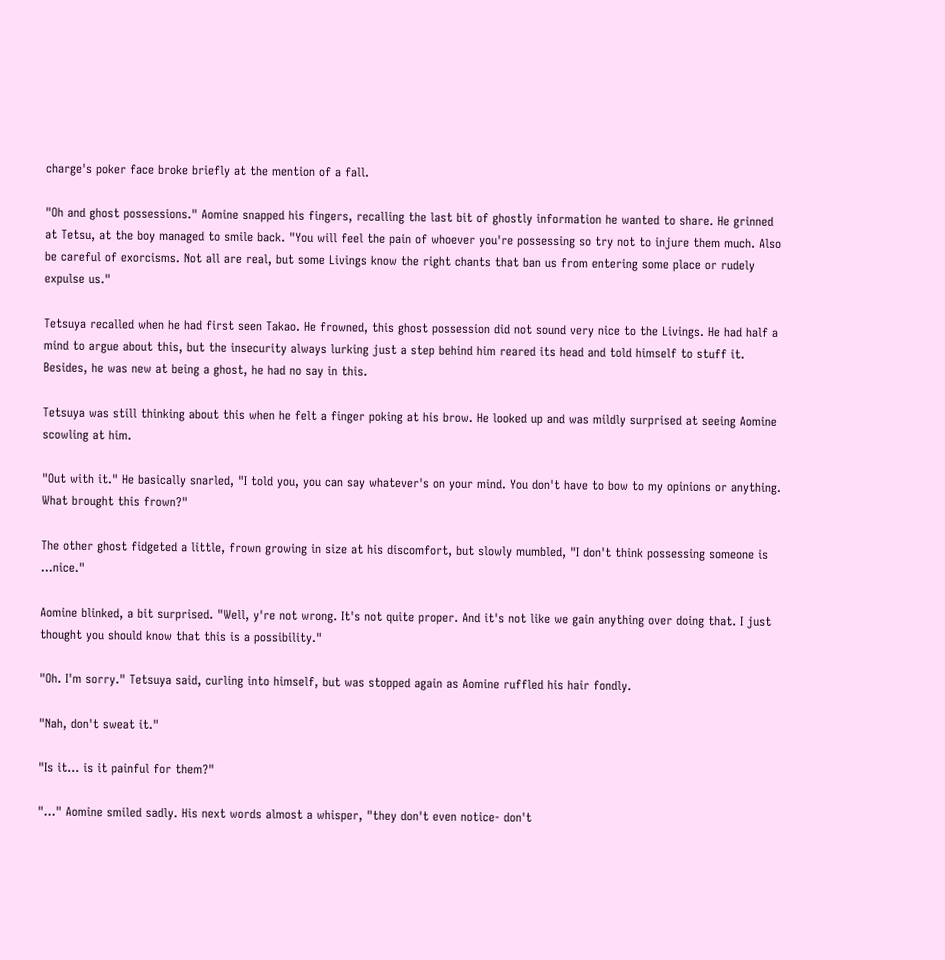charge's poker face broke briefly at the mention of a fall.

"Oh and ghost possessions." Aomine snapped his fingers, recalling the last bit of ghostly information he wanted to share. He grinned at Tetsu, at the boy managed to smile back. "You will feel the pain of whoever you're possessing so try not to injure them much. Also be careful of exorcisms. Not all are real, but some Livings know the right chants that ban us from entering some place or rudely expulse us."

Tetsuya recalled when he had first seen Takao. He frowned, this ghost possession did not sound very nice to the Livings. He had half a mind to argue about this, but the insecurity always lurking just a step behind him reared its head and told himself to stuff it. Besides, he was new at being a ghost, he had no say in this.

Tetsuya was still thinking about this when he felt a finger poking at his brow. He looked up and was mildly surprised at seeing Aomine scowling at him.

"Out with it." He basically snarled, "I told you, you can say whatever's on your mind. You don't have to bow to my opinions or anything. What brought this frown?"

The other ghost fidgeted a little, frown growing in size at his discomfort, but slowly mumbled, "I don't think possessing someone is …nice."

Aomine blinked, a bit surprised. "Well, y're not wrong. It's not quite proper. And it's not like we gain anything over doing that. I just thought you should know that this is a possibility."

"Oh. I'm sorry." Tetsuya said, curling into himself, but was stopped again as Aomine ruffled his hair fondly.

"Nah, don't sweat it."

"Is it… is it painful for them?"

"…" Aomine smiled sadly. His next words almost a whisper, "they don't even notice- don't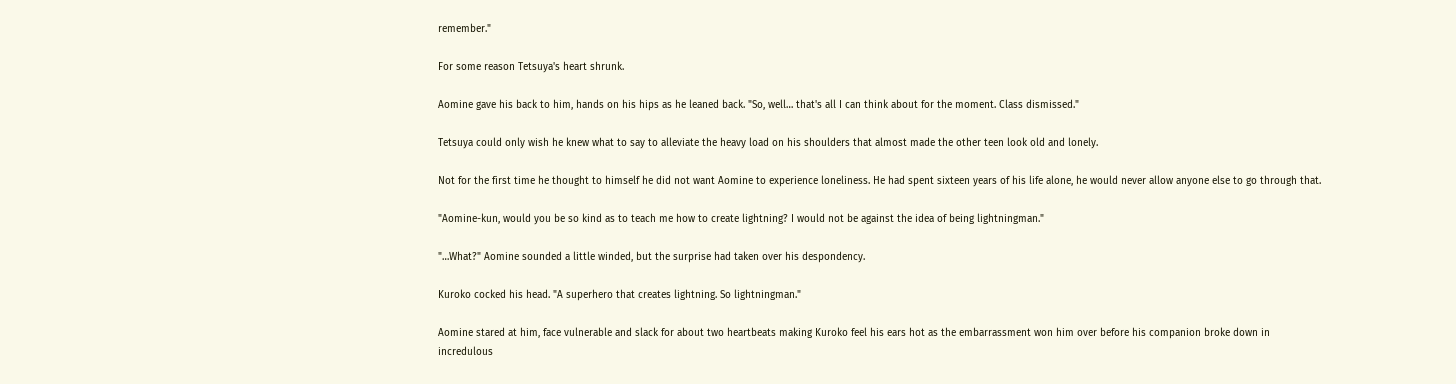remember."

For some reason Tetsuya's heart shrunk.

Aomine gave his back to him, hands on his hips as he leaned back. "So, well… that's all I can think about for the moment. Class dismissed."

Tetsuya could only wish he knew what to say to alleviate the heavy load on his shoulders that almost made the other teen look old and lonely.

Not for the first time he thought to himself he did not want Aomine to experience loneliness. He had spent sixteen years of his life alone, he would never allow anyone else to go through that.

"Aomine-kun, would you be so kind as to teach me how to create lightning? I would not be against the idea of being lightningman."

"…What?" Aomine sounded a little winded, but the surprise had taken over his despondency.

Kuroko cocked his head. "A superhero that creates lightning. So lightningman."

Aomine stared at him, face vulnerable and slack for about two heartbeats making Kuroko feel his ears hot as the embarrassment won him over before his companion broke down in incredulous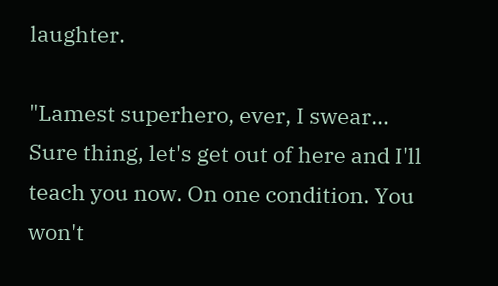laughter.

"Lamest superhero, ever, I swear… Sure thing, let's get out of here and I'll teach you now. On one condition. You won't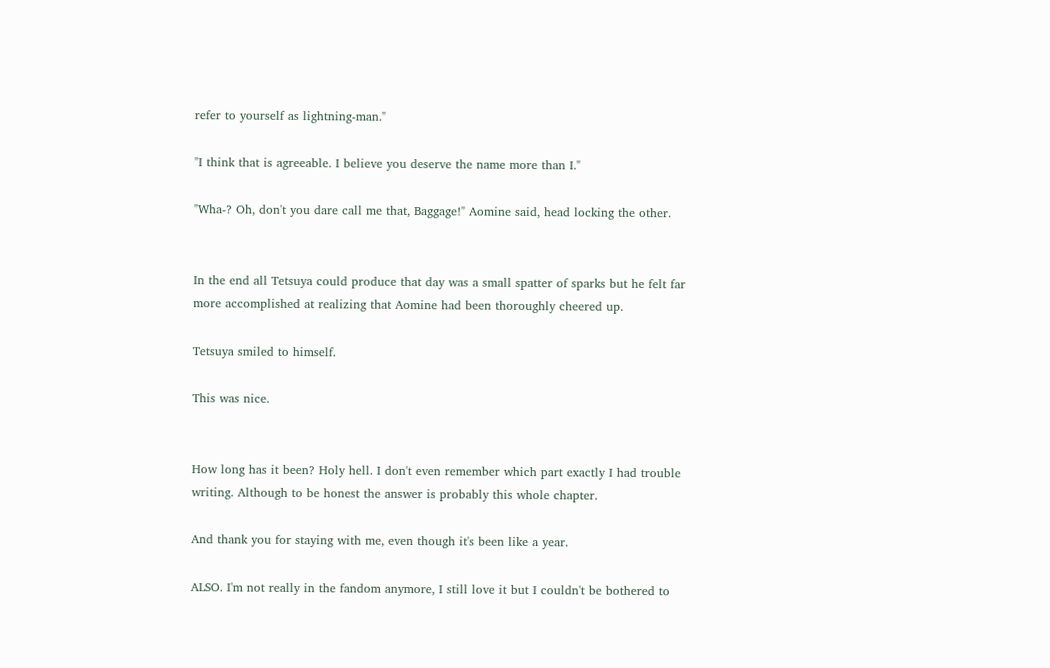refer to yourself as lightning-man."

"I think that is agreeable. I believe you deserve the name more than I."

"Wha-? Oh, don't you dare call me that, Baggage!" Aomine said, head locking the other.


In the end all Tetsuya could produce that day was a small spatter of sparks but he felt far more accomplished at realizing that Aomine had been thoroughly cheered up.

Tetsuya smiled to himself.

This was nice.


How long has it been? Holy hell. I don't even remember which part exactly I had trouble writing. Although to be honest the answer is probably this whole chapter.

And thank you for staying with me, even though it's been like a year.

ALSO. I'm not really in the fandom anymore, I still love it but I couldn't be bothered to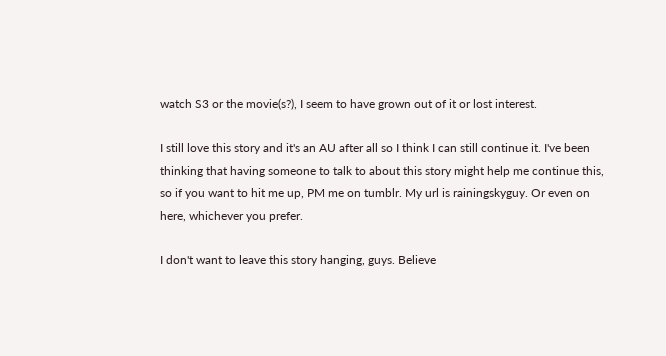watch S3 or the movie(s?), I seem to have grown out of it or lost interest.

I still love this story and it's an AU after all so I think I can still continue it. I've been thinking that having someone to talk to about this story might help me continue this, so if you want to hit me up, PM me on tumblr. My url is rainingskyguy. Or even on here, whichever you prefer.

I don't want to leave this story hanging, guys. Believe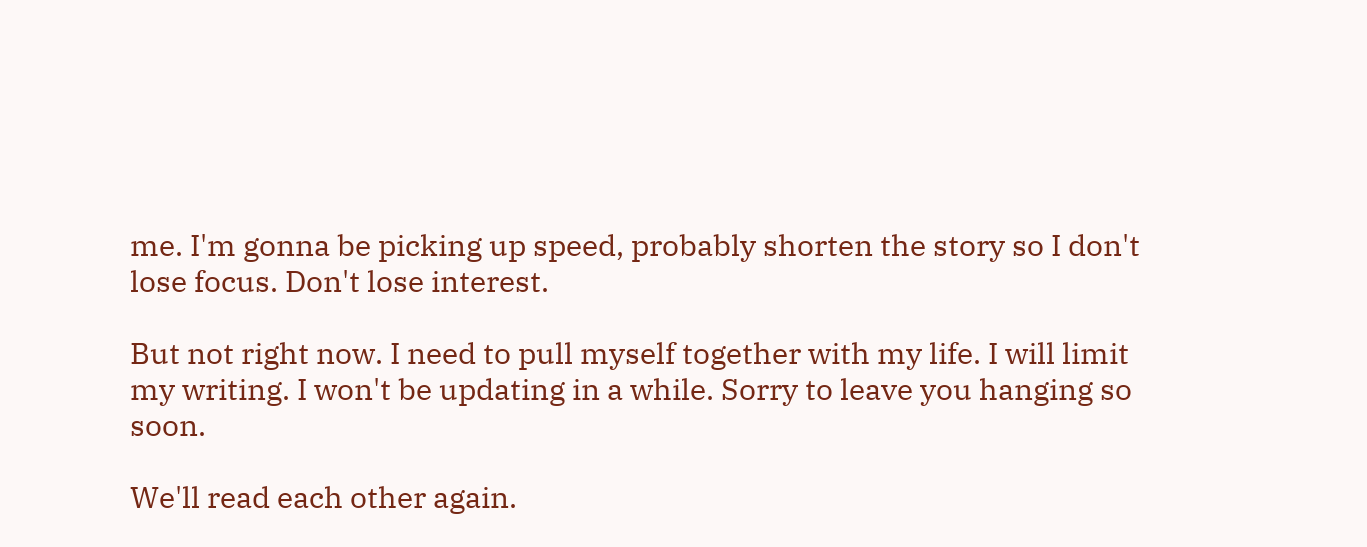me. I'm gonna be picking up speed, probably shorten the story so I don't lose focus. Don't lose interest.

But not right now. I need to pull myself together with my life. I will limit my writing. I won't be updating in a while. Sorry to leave you hanging so soon.

We'll read each other again.